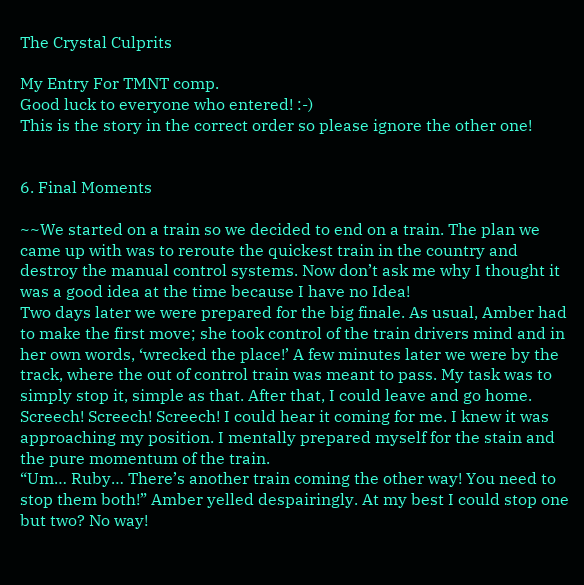The Crystal Culprits

My Entry For TMNT comp.
Good luck to everyone who entered! :-)
This is the story in the correct order so please ignore the other one!


6. Final Moments

~~We started on a train so we decided to end on a train. The plan we came up with was to reroute the quickest train in the country and destroy the manual control systems. Now don’t ask me why I thought it was a good idea at the time because I have no Idea!
Two days later we were prepared for the big finale. As usual, Amber had to make the first move; she took control of the train drivers mind and in her own words, ‘wrecked the place!’ A few minutes later we were by the track, where the out of control train was meant to pass. My task was to simply stop it, simple as that. After that, I could leave and go home.
Screech! Screech! Screech! I could hear it coming for me. I knew it was approaching my position. I mentally prepared myself for the stain and the pure momentum of the train.
“Um… Ruby… There’s another train coming the other way! You need to stop them both!” Amber yelled despairingly. At my best I could stop one but two? No way!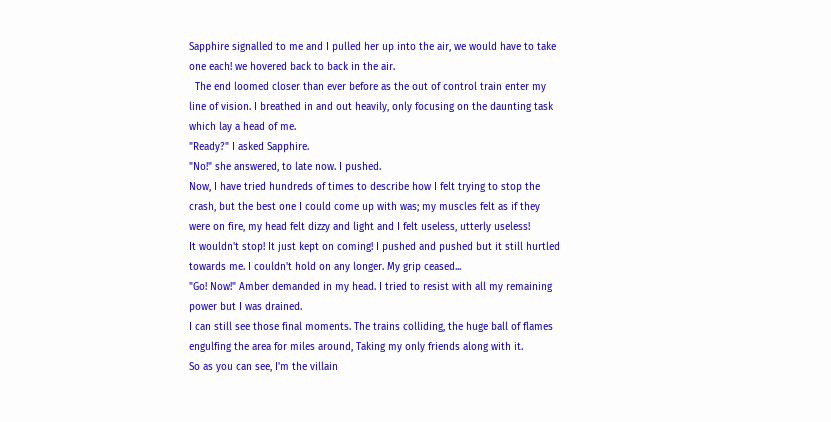Sapphire signalled to me and I pulled her up into the air, we would have to take one each! we hovered back to back in the air.
  The end loomed closer than ever before as the out of control train enter my line of vision. I breathed in and out heavily, only focusing on the daunting task which lay a head of me.
"Ready?" I asked Sapphire.
"No!" she answered, to late now. I pushed.
Now, I have tried hundreds of times to describe how I felt trying to stop the crash, but the best one I could come up with was; my muscles felt as if they were on fire, my head felt dizzy and light and I felt useless, utterly useless!
It wouldn't stop! It just kept on coming! I pushed and pushed but it still hurtled towards me. I couldn't hold on any longer. My grip ceased...
"Go! Now!" Amber demanded in my head. I tried to resist with all my remaining power but I was drained.
I can still see those final moments. The trains colliding, the huge ball of flames engulfing the area for miles around, Taking my only friends along with it.
So as you can see, I'm the villain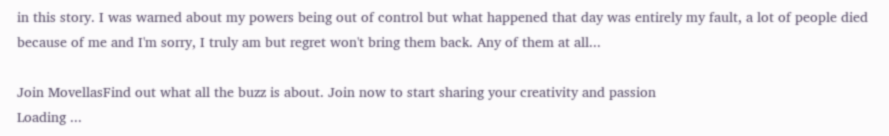in this story. I was warned about my powers being out of control but what happened that day was entirely my fault, a lot of people died because of me and I'm sorry, I truly am but regret won't bring them back. Any of them at all...

Join MovellasFind out what all the buzz is about. Join now to start sharing your creativity and passion
Loading ...